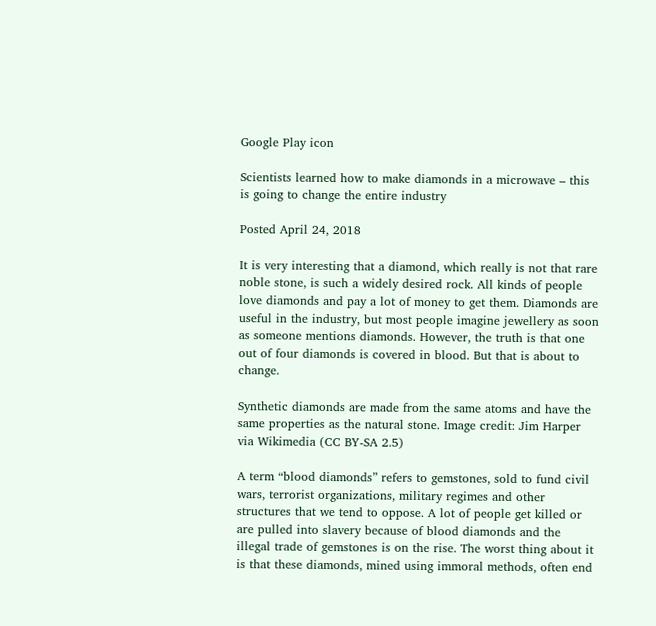Google Play icon

Scientists learned how to make diamonds in a microwave – this is going to change the entire industry

Posted April 24, 2018

It is very interesting that a diamond, which really is not that rare noble stone, is such a widely desired rock. All kinds of people love diamonds and pay a lot of money to get them. Diamonds are useful in the industry, but most people imagine jewellery as soon as someone mentions diamonds. However, the truth is that one out of four diamonds is covered in blood. But that is about to change.

Synthetic diamonds are made from the same atoms and have the same properties as the natural stone. Image credit: Jim Harper via Wikimedia (CC BY-SA 2.5)

A term “blood diamonds” refers to gemstones, sold to fund civil wars, terrorist organizations, military regimes and other structures that we tend to oppose. A lot of people get killed or are pulled into slavery because of blood diamonds and the illegal trade of gemstones is on the rise. The worst thing about it is that these diamonds, mined using immoral methods, often end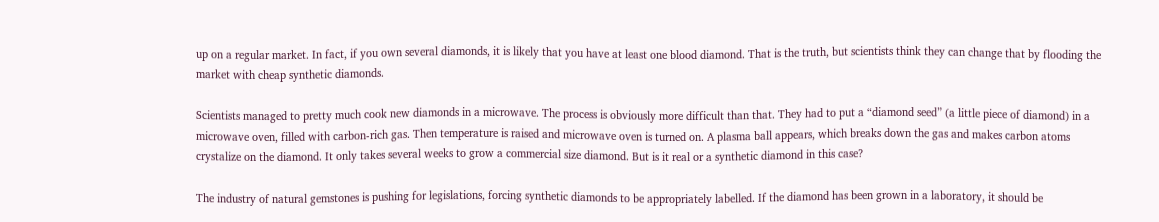up on a regular market. In fact, if you own several diamonds, it is likely that you have at least one blood diamond. That is the truth, but scientists think they can change that by flooding the market with cheap synthetic diamonds.

Scientists managed to pretty much cook new diamonds in a microwave. The process is obviously more difficult than that. They had to put a “diamond seed” (a little piece of diamond) in a microwave oven, filled with carbon-rich gas. Then temperature is raised and microwave oven is turned on. A plasma ball appears, which breaks down the gas and makes carbon atoms crystalize on the diamond. It only takes several weeks to grow a commercial size diamond. But is it real or a synthetic diamond in this case?

The industry of natural gemstones is pushing for legislations, forcing synthetic diamonds to be appropriately labelled. If the diamond has been grown in a laboratory, it should be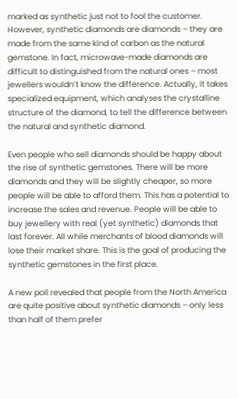marked as synthetic just not to fool the customer. However, synthetic diamonds are diamonds – they are made from the same kind of carbon as the natural gemstone. In fact, microwave-made diamonds are difficult to distinguished from the natural ones – most jewellers wouldn’t know the difference. Actually, it takes specialized equipment, which analyses the crystalline structure of the diamond, to tell the difference between the natural and synthetic diamond.

Even people who sell diamonds should be happy about the rise of synthetic gemstones. There will be more diamonds and they will be slightly cheaper, so more people will be able to afford them. This has a potential to increase the sales and revenue. People will be able to buy jewellery with real (yet synthetic) diamonds that last forever. All while merchants of blood diamonds will lose their market share. This is the goal of producing the synthetic gemstones in the first place.

A new poll revealed that people from the North America are quite positive about synthetic diamonds – only less than half of them prefer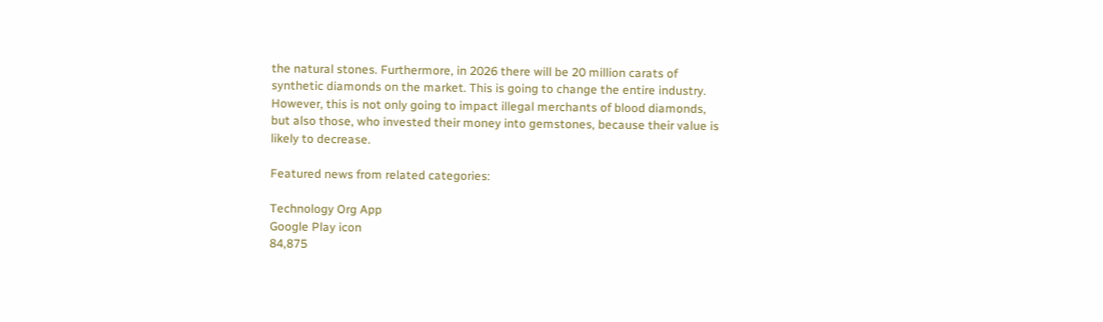the natural stones. Furthermore, in 2026 there will be 20 million carats of synthetic diamonds on the market. This is going to change the entire industry. However, this is not only going to impact illegal merchants of blood diamonds, but also those, who invested their money into gemstones, because their value is likely to decrease.

Featured news from related categories:

Technology Org App
Google Play icon
84,875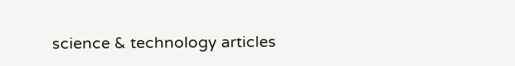science & technology articles